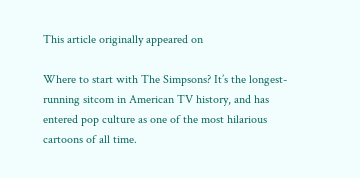This article originally appeared on

Where to start with The Simpsons? It’s the longest-running sitcom in American TV history, and has entered pop culture as one of the most hilarious cartoons of all time.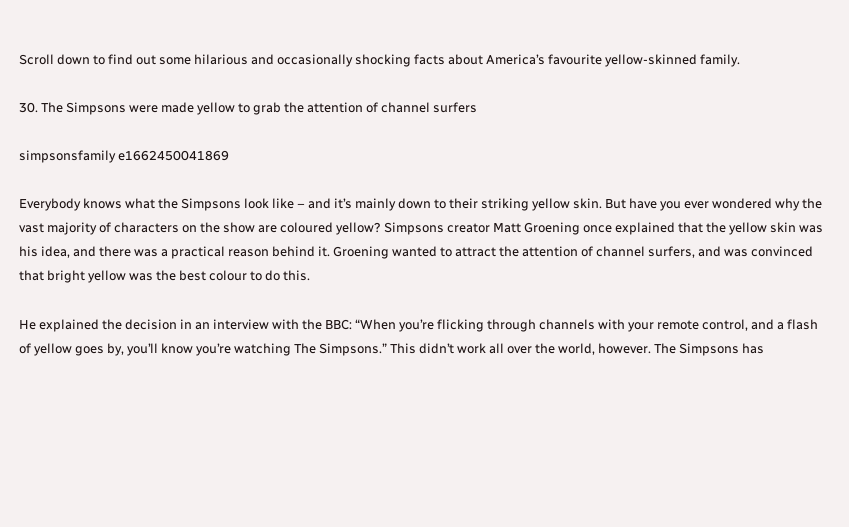Scroll down to find out some hilarious and occasionally shocking facts about America’s favourite yellow-skinned family.

30. The Simpsons were made yellow to grab the attention of channel surfers

simpsonsfamily e1662450041869

Everybody knows what the Simpsons look like – and it’s mainly down to their striking yellow skin. But have you ever wondered why the vast majority of characters on the show are coloured yellow? Simpsons creator Matt Groening once explained that the yellow skin was his idea, and there was a practical reason behind it. Groening wanted to attract the attention of channel surfers, and was convinced that bright yellow was the best colour to do this.

He explained the decision in an interview with the BBC: “When you’re flicking through channels with your remote control, and a flash of yellow goes by, you’ll know you’re watching The Simpsons.” This didn’t work all over the world, however. The Simpsons has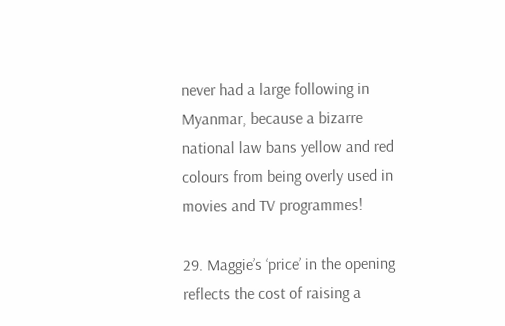never had a large following in Myanmar, because a bizarre national law bans yellow and red colours from being overly used in movies and TV programmes!

29. Maggie’s ‘price’ in the opening reflects the cost of raising a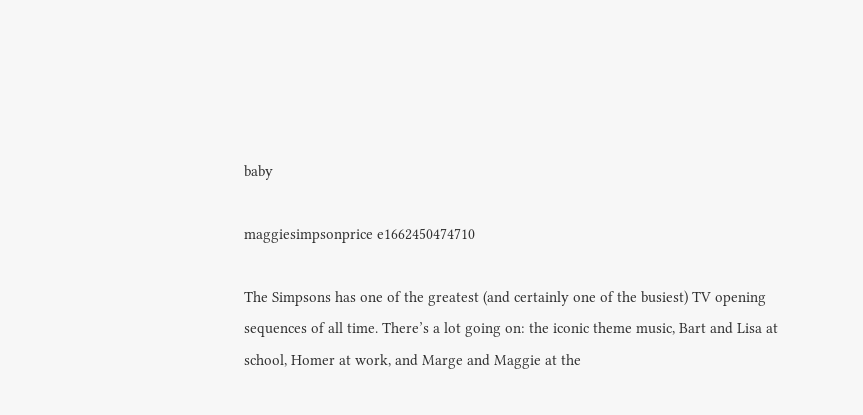baby

maggiesimpsonprice e1662450474710

The Simpsons has one of the greatest (and certainly one of the busiest) TV opening sequences of all time. There’s a lot going on: the iconic theme music, Bart and Lisa at school, Homer at work, and Marge and Maggie at the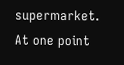supermarket. At one point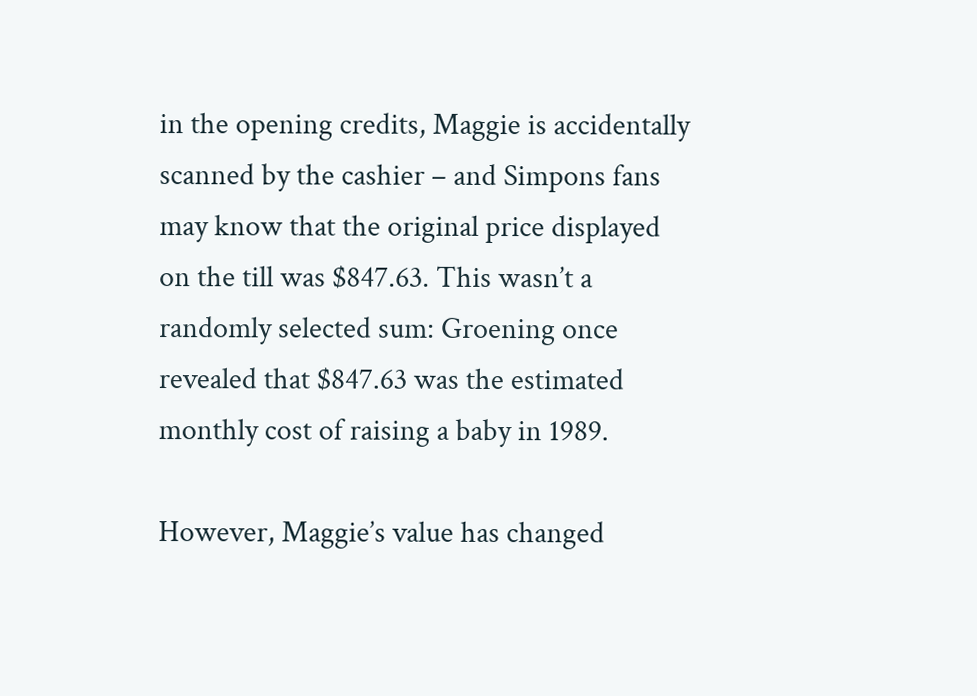in the opening credits, Maggie is accidentally scanned by the cashier – and Simpons fans may know that the original price displayed on the till was $847.63. This wasn’t a randomly selected sum: Groening once revealed that $847.63 was the estimated monthly cost of raising a baby in 1989.

However, Maggie’s value has changed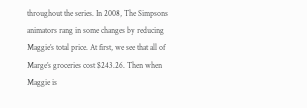throughout the series. In 2008, The Simpsons animators rang in some changes by reducing Maggie’s total price. At first, we see that all of Marge’s groceries cost $243.26. Then when Maggie is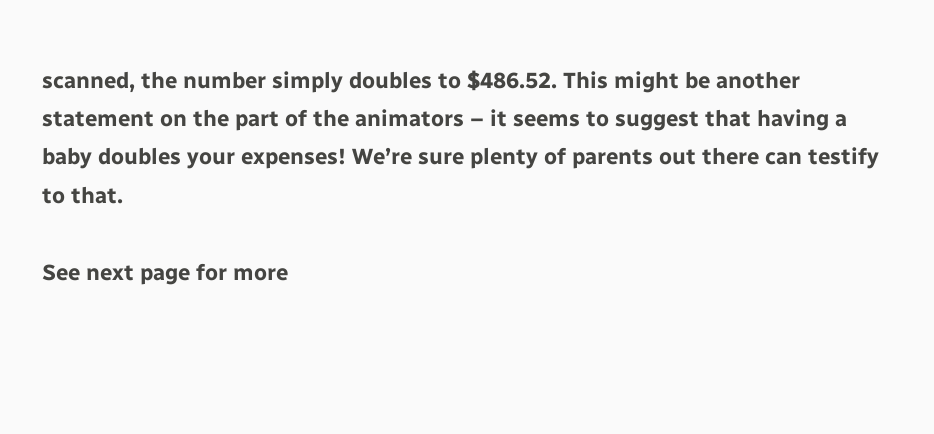scanned, the number simply doubles to $486.52. This might be another statement on the part of the animators – it seems to suggest that having a baby doubles your expenses! We’re sure plenty of parents out there can testify to that.

See next page for more